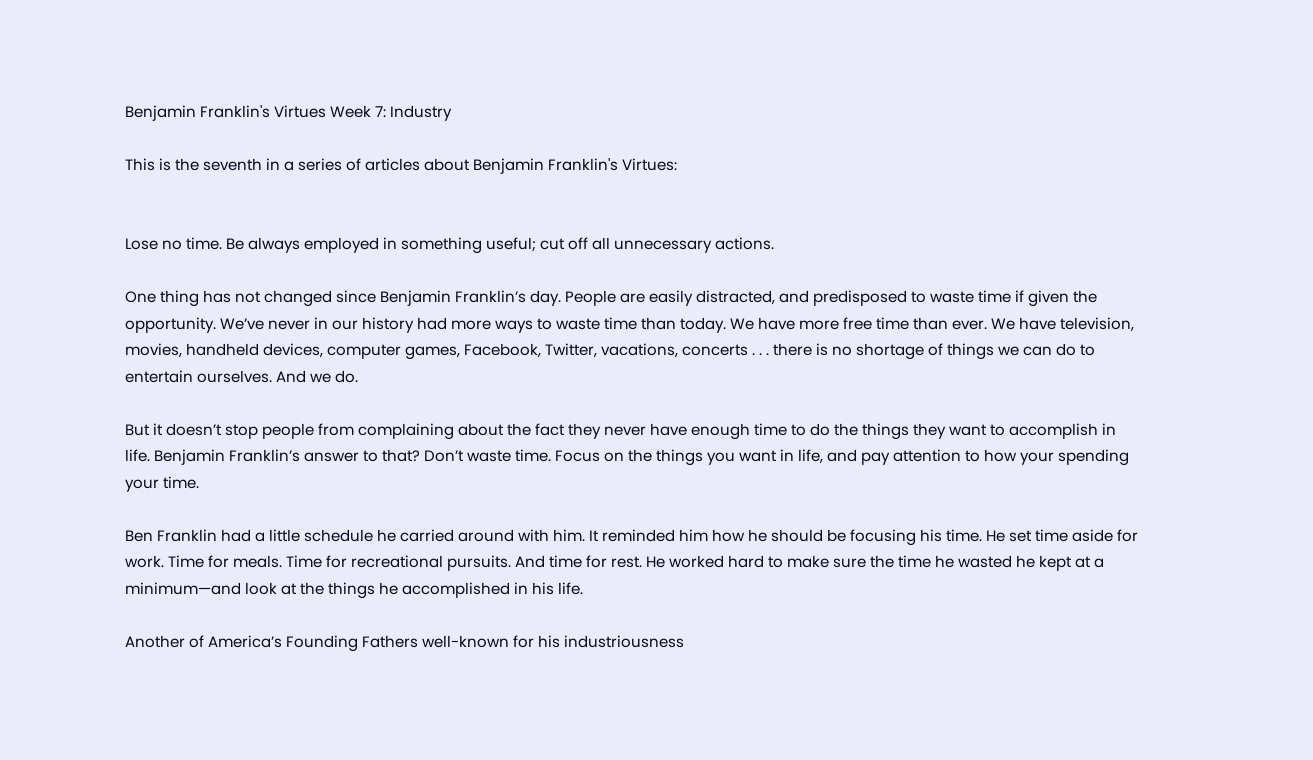Benjamin Franklin's Virtues Week 7: Industry

This is the seventh in a series of articles about Benjamin Franklin's Virtues:


Lose no time. Be always employed in something useful; cut off all unnecessary actions.

One thing has not changed since Benjamin Franklin’s day. People are easily distracted, and predisposed to waste time if given the opportunity. We’ve never in our history had more ways to waste time than today. We have more free time than ever. We have television, movies, handheld devices, computer games, Facebook, Twitter, vacations, concerts . . . there is no shortage of things we can do to entertain ourselves. And we do.

But it doesn’t stop people from complaining about the fact they never have enough time to do the things they want to accomplish in life. Benjamin Franklin’s answer to that? Don’t waste time. Focus on the things you want in life, and pay attention to how your spending your time.

Ben Franklin had a little schedule he carried around with him. It reminded him how he should be focusing his time. He set time aside for work. Time for meals. Time for recreational pursuits. And time for rest. He worked hard to make sure the time he wasted he kept at a minimum—and look at the things he accomplished in his life.

Another of America’s Founding Fathers well-known for his industriousness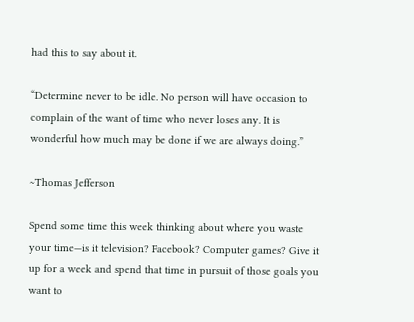had this to say about it.

“Determine never to be idle. No person will have occasion to complain of the want of time who never loses any. It is wonderful how much may be done if we are always doing.”

~Thomas Jefferson

Spend some time this week thinking about where you waste your time—is it television? Facebook? Computer games? Give it up for a week and spend that time in pursuit of those goals you want to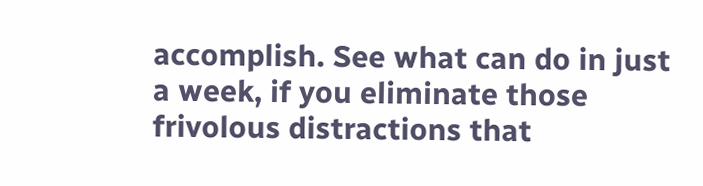accomplish. See what can do in just a week, if you eliminate those frivolous distractions that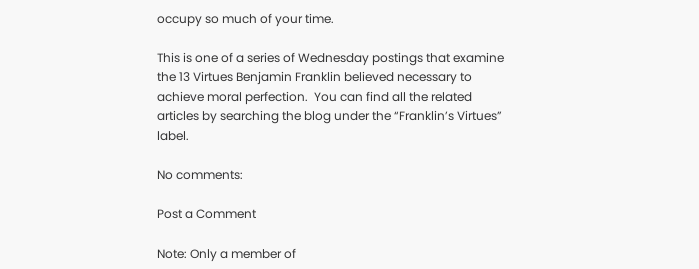occupy so much of your time.

This is one of a series of Wednesday postings that examine the 13 Virtues Benjamin Franklin believed necessary to achieve moral perfection.  You can find all the related articles by searching the blog under the “Franklin’s Virtues” label.

No comments:

Post a Comment

Note: Only a member of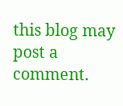this blog may post a comment.